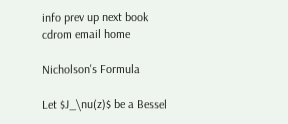info prev up next book cdrom email home

Nicholson's Formula

Let $J_\nu(z)$ be a Bessel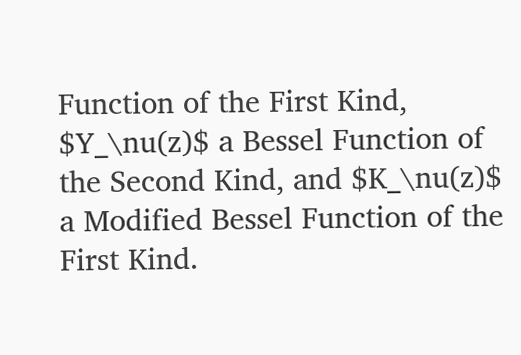Function of the First Kind, $Y_\nu(z)$ a Bessel Function of the Second Kind, and $K_\nu(z)$ a Modified Bessel Function of the First Kind.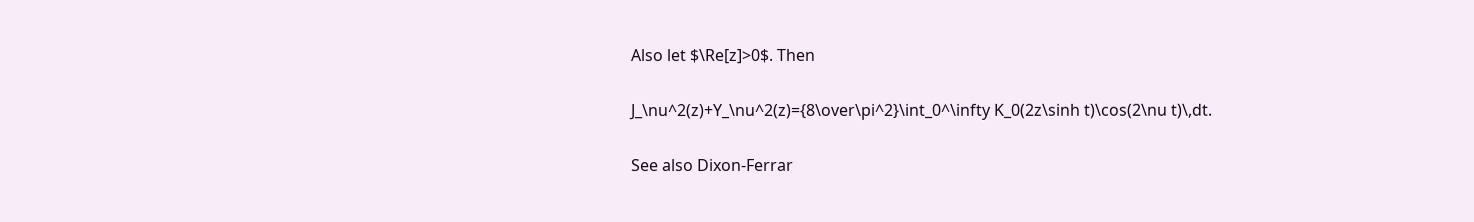Also let $\Re[z]>0$. Then

J_\nu^2(z)+Y_\nu^2(z)={8\over\pi^2}\int_0^\infty K_0(2z\sinh t)\cos(2\nu t)\,dt.

See also Dixon-Ferrar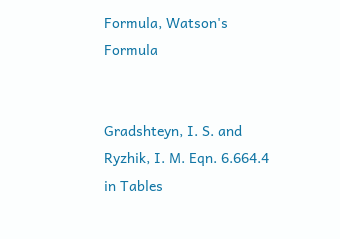Formula, Watson's Formula


Gradshteyn, I. S. and Ryzhik, I. M. Eqn. 6.664.4 in Tables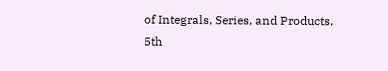of Integrals, Series, and Products, 5th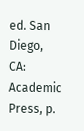ed. San Diego, CA: Academic Press, p.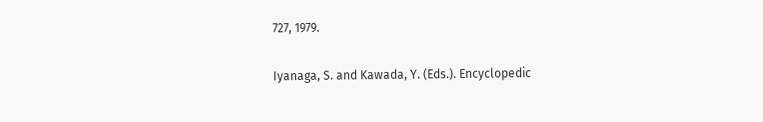727, 1979.

Iyanaga, S. and Kawada, Y. (Eds.). Encyclopedic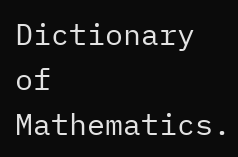Dictionary of Mathematics.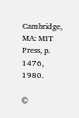Cambridge, MA: MIT Press, p. 1476, 1980.

©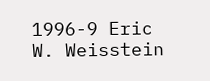1996-9 Eric W. Weisstein